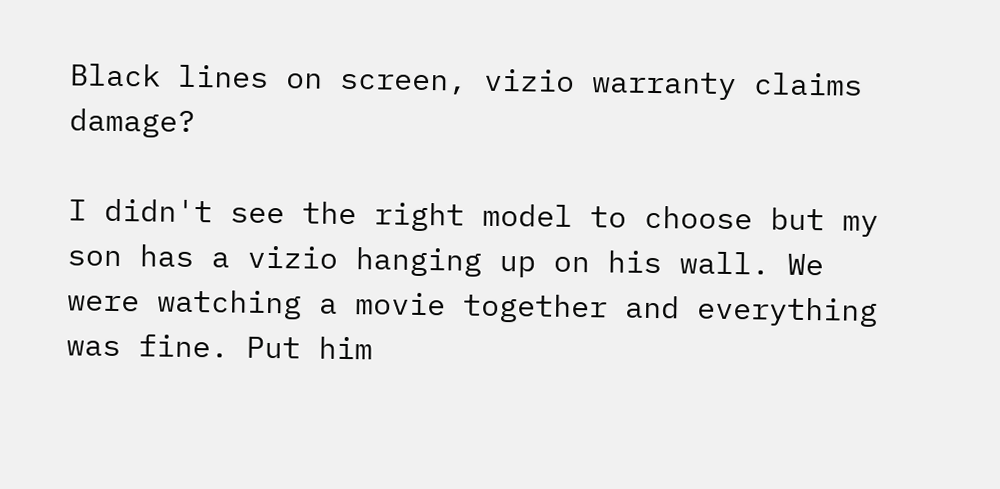Black lines on screen, vizio warranty claims damage?

I didn't see the right model to choose but my son has a vizio hanging up on his wall. We were watching a movie together and everything was fine. Put him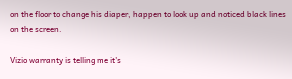on the floor to change his diaper, happen to look up and noticed black lines on the screen.

Vizio warranty is telling me it's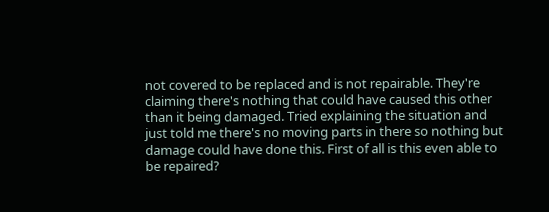not covered to be replaced and is not repairable. They're claiming there's nothing that could have caused this other than it being damaged. Tried explaining the situation and just told me there's no moving parts in there so nothing but damage could have done this. First of all is this even able to be repaired?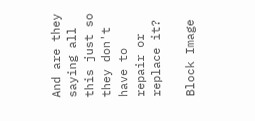And are they saying all this just so they don't have to repair or replace it?

Block Image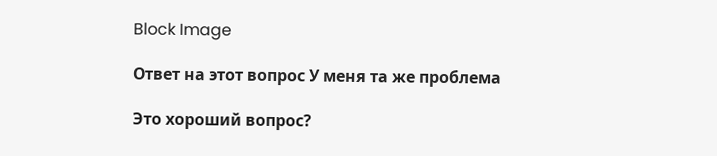Block Image

Ответ на этот вопрос У меня та же проблема

Это хороший вопрос?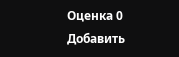Оценка 0
Добавить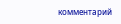комментарий